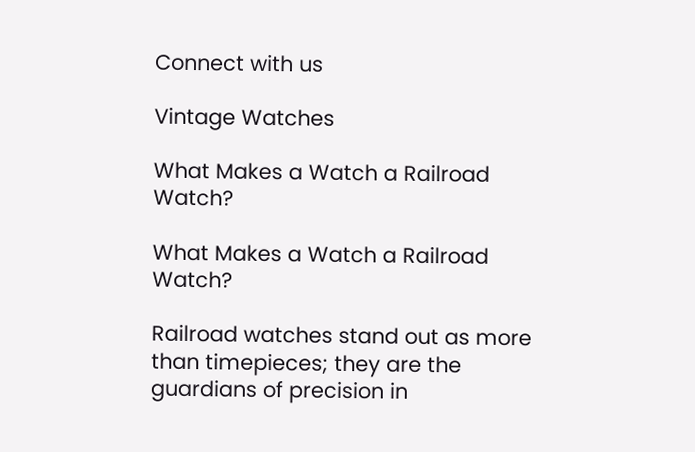Connect with us

Vintage Watches

What Makes a Watch a Railroad Watch?

What Makes a Watch a Railroad Watch?

Railroad watches stand out as more than timepieces; they are the guardians of precision in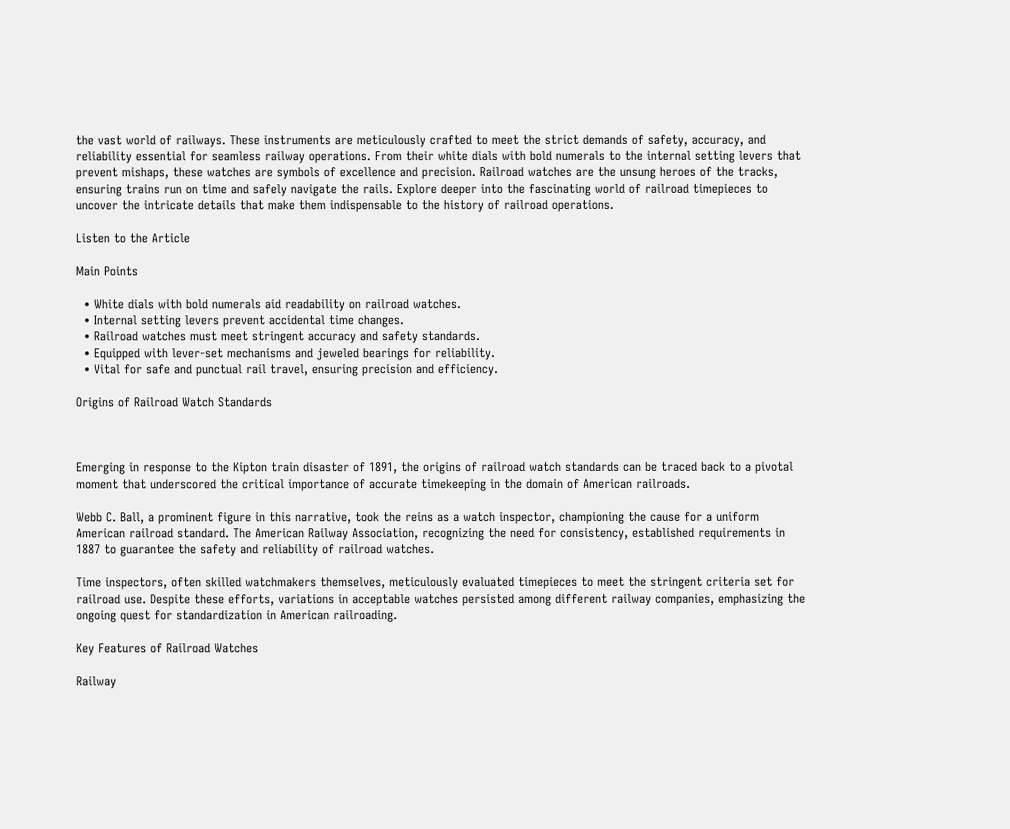the vast world of railways. These instruments are meticulously crafted to meet the strict demands of safety, accuracy, and reliability essential for seamless railway operations. From their white dials with bold numerals to the internal setting levers that prevent mishaps, these watches are symbols of excellence and precision. Railroad watches are the unsung heroes of the tracks, ensuring trains run on time and safely navigate the rails. Explore deeper into the fascinating world of railroad timepieces to uncover the intricate details that make them indispensable to the history of railroad operations.

Listen to the Article

Main Points

  • White dials with bold numerals aid readability on railroad watches.
  • Internal setting levers prevent accidental time changes.
  • Railroad watches must meet stringent accuracy and safety standards.
  • Equipped with lever-set mechanisms and jeweled bearings for reliability.
  • Vital for safe and punctual rail travel, ensuring precision and efficiency.

Origins of Railroad Watch Standards



Emerging in response to the Kipton train disaster of 1891, the origins of railroad watch standards can be traced back to a pivotal moment that underscored the critical importance of accurate timekeeping in the domain of American railroads.

Webb C. Ball, a prominent figure in this narrative, took the reins as a watch inspector, championing the cause for a uniform American railroad standard. The American Railway Association, recognizing the need for consistency, established requirements in 1887 to guarantee the safety and reliability of railroad watches.

Time inspectors, often skilled watchmakers themselves, meticulously evaluated timepieces to meet the stringent criteria set for railroad use. Despite these efforts, variations in acceptable watches persisted among different railway companies, emphasizing the ongoing quest for standardization in American railroading.

Key Features of Railroad Watches

Railway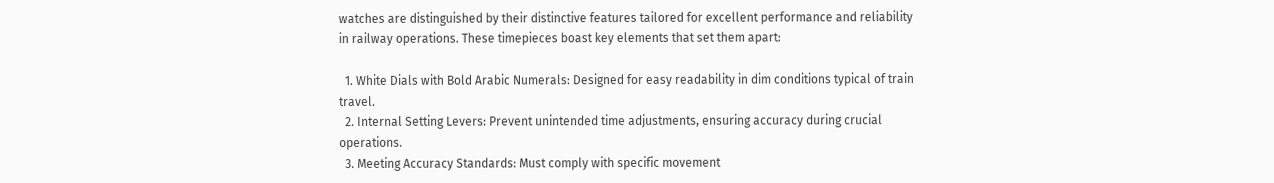watches are distinguished by their distinctive features tailored for excellent performance and reliability in railway operations. These timepieces boast key elements that set them apart:

  1. White Dials with Bold Arabic Numerals: Designed for easy readability in dim conditions typical of train travel.
  2. Internal Setting Levers: Prevent unintended time adjustments, ensuring accuracy during crucial operations.
  3. Meeting Accuracy Standards: Must comply with specific movement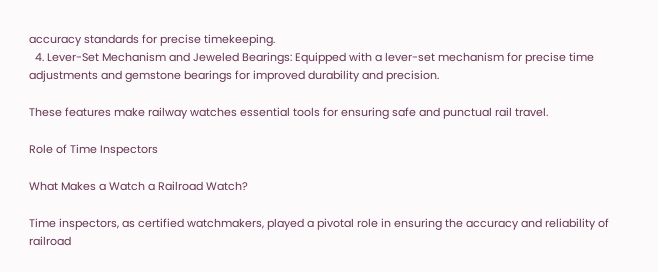accuracy standards for precise timekeeping.
  4. Lever-Set Mechanism and Jeweled Bearings: Equipped with a lever-set mechanism for precise time adjustments and gemstone bearings for improved durability and precision.

These features make railway watches essential tools for ensuring safe and punctual rail travel.

Role of Time Inspectors

What Makes a Watch a Railroad Watch?

Time inspectors, as certified watchmakers, played a pivotal role in ensuring the accuracy and reliability of railroad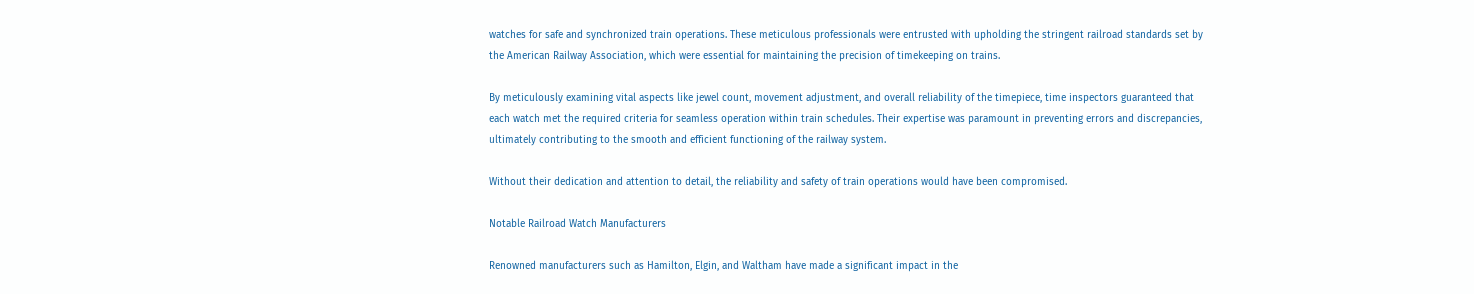watches for safe and synchronized train operations. These meticulous professionals were entrusted with upholding the stringent railroad standards set by the American Railway Association, which were essential for maintaining the precision of timekeeping on trains.

By meticulously examining vital aspects like jewel count, movement adjustment, and overall reliability of the timepiece, time inspectors guaranteed that each watch met the required criteria for seamless operation within train schedules. Their expertise was paramount in preventing errors and discrepancies, ultimately contributing to the smooth and efficient functioning of the railway system.

Without their dedication and attention to detail, the reliability and safety of train operations would have been compromised.

Notable Railroad Watch Manufacturers

Renowned manufacturers such as Hamilton, Elgin, and Waltham have made a significant impact in the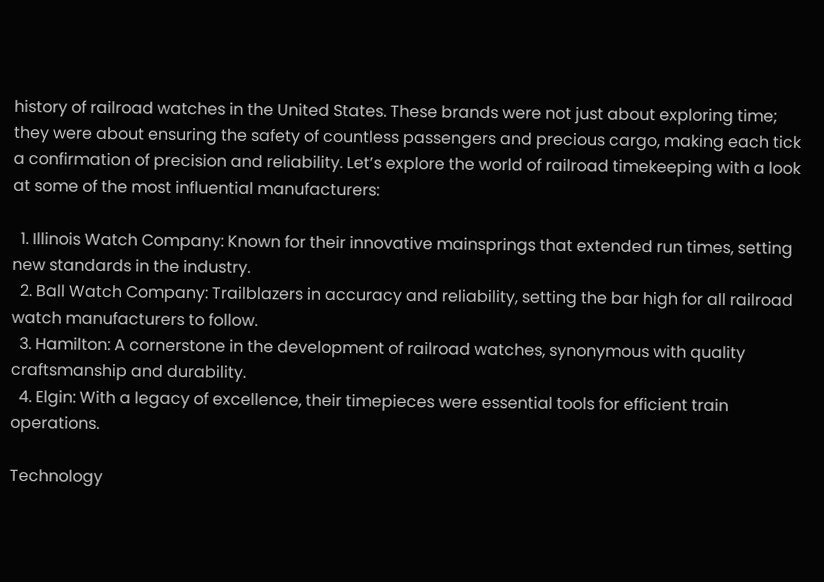history of railroad watches in the United States. These brands were not just about exploring time; they were about ensuring the safety of countless passengers and precious cargo, making each tick a confirmation of precision and reliability. Let’s explore the world of railroad timekeeping with a look at some of the most influential manufacturers:

  1. Illinois Watch Company: Known for their innovative mainsprings that extended run times, setting new standards in the industry.
  2. Ball Watch Company: Trailblazers in accuracy and reliability, setting the bar high for all railroad watch manufacturers to follow.
  3. Hamilton: A cornerstone in the development of railroad watches, synonymous with quality craftsmanship and durability.
  4. Elgin: With a legacy of excellence, their timepieces were essential tools for efficient train operations.

Technology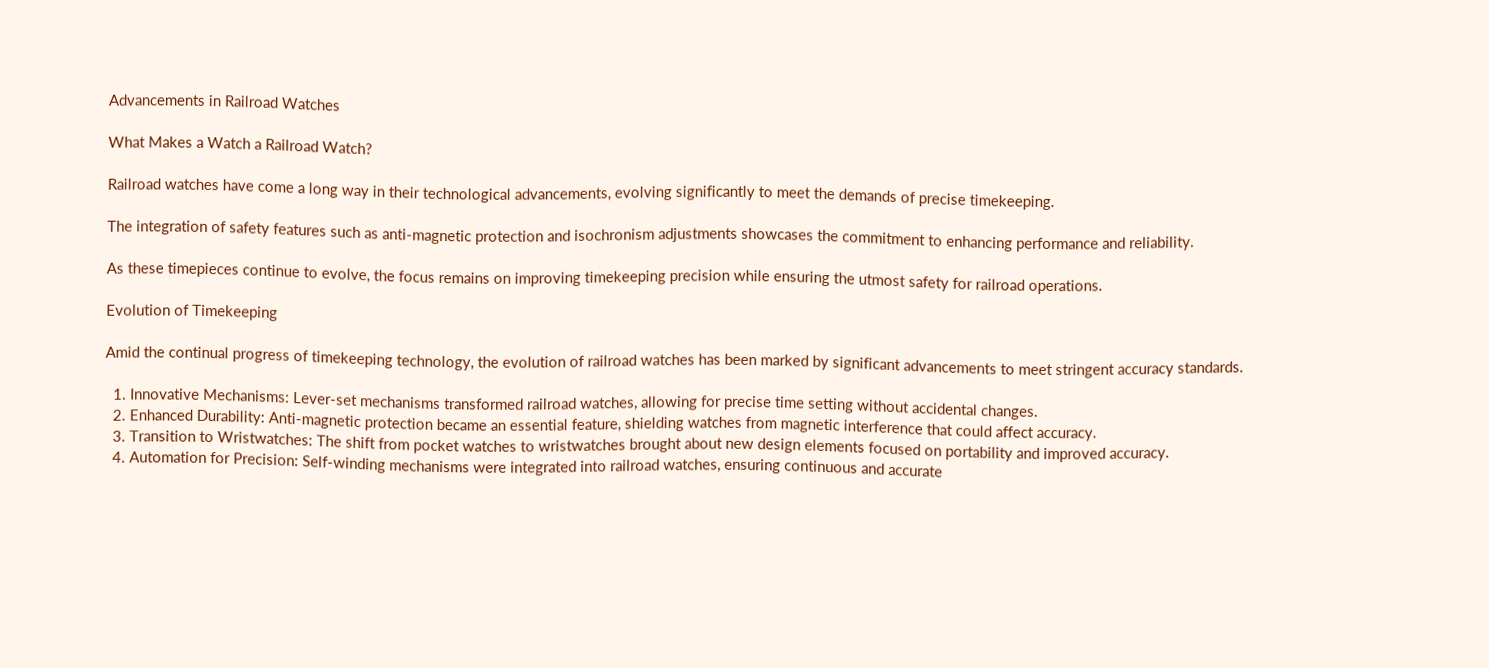Advancements in Railroad Watches

What Makes a Watch a Railroad Watch?

Railroad watches have come a long way in their technological advancements, evolving significantly to meet the demands of precise timekeeping.

The integration of safety features such as anti-magnetic protection and isochronism adjustments showcases the commitment to enhancing performance and reliability.

As these timepieces continue to evolve, the focus remains on improving timekeeping precision while ensuring the utmost safety for railroad operations.

Evolution of Timekeeping

Amid the continual progress of timekeeping technology, the evolution of railroad watches has been marked by significant advancements to meet stringent accuracy standards.

  1. Innovative Mechanisms: Lever-set mechanisms transformed railroad watches, allowing for precise time setting without accidental changes.
  2. Enhanced Durability: Anti-magnetic protection became an essential feature, shielding watches from magnetic interference that could affect accuracy.
  3. Transition to Wristwatches: The shift from pocket watches to wristwatches brought about new design elements focused on portability and improved accuracy.
  4. Automation for Precision: Self-winding mechanisms were integrated into railroad watches, ensuring continuous and accurate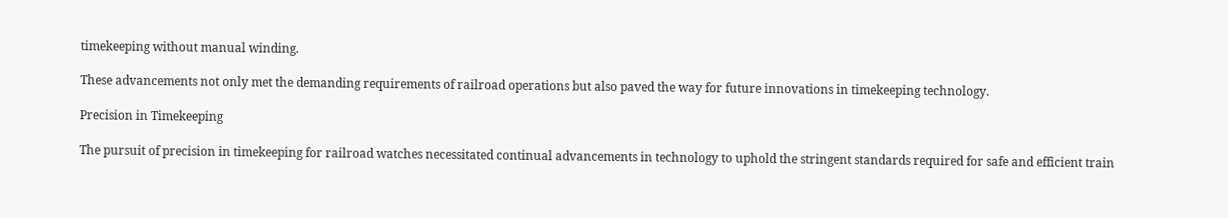timekeeping without manual winding.

These advancements not only met the demanding requirements of railroad operations but also paved the way for future innovations in timekeeping technology.

Precision in Timekeeping

The pursuit of precision in timekeeping for railroad watches necessitated continual advancements in technology to uphold the stringent standards required for safe and efficient train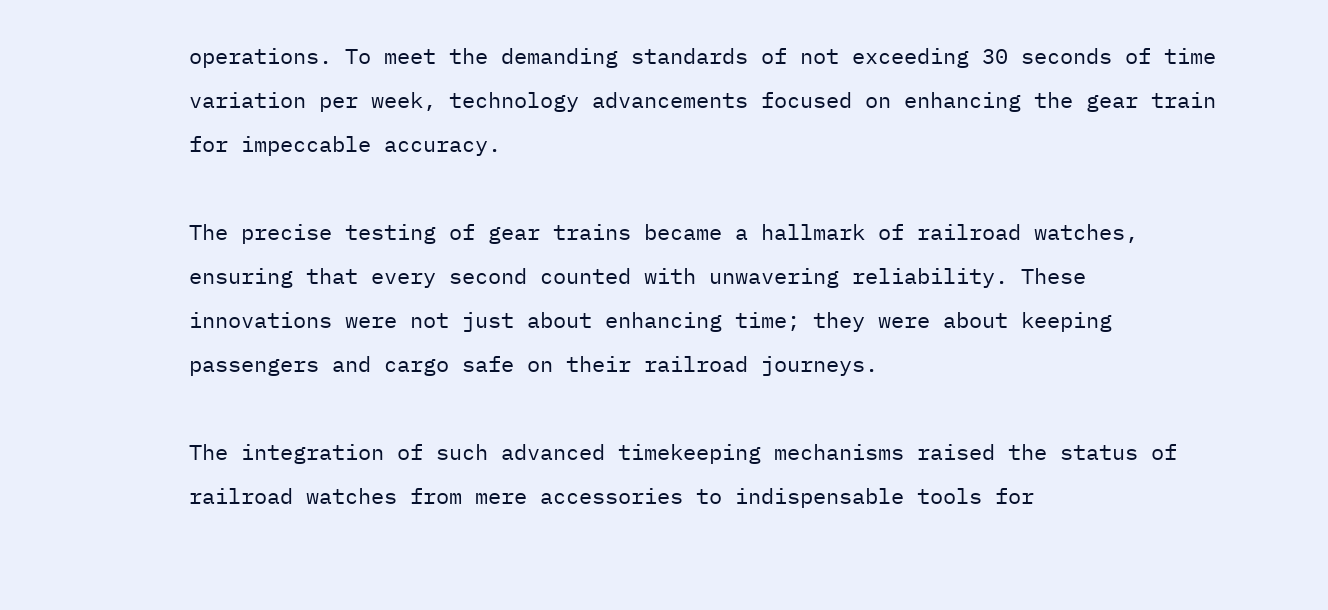operations. To meet the demanding standards of not exceeding 30 seconds of time variation per week, technology advancements focused on enhancing the gear train for impeccable accuracy.

The precise testing of gear trains became a hallmark of railroad watches, ensuring that every second counted with unwavering reliability. These innovations were not just about enhancing time; they were about keeping passengers and cargo safe on their railroad journeys.

The integration of such advanced timekeeping mechanisms raised the status of railroad watches from mere accessories to indispensable tools for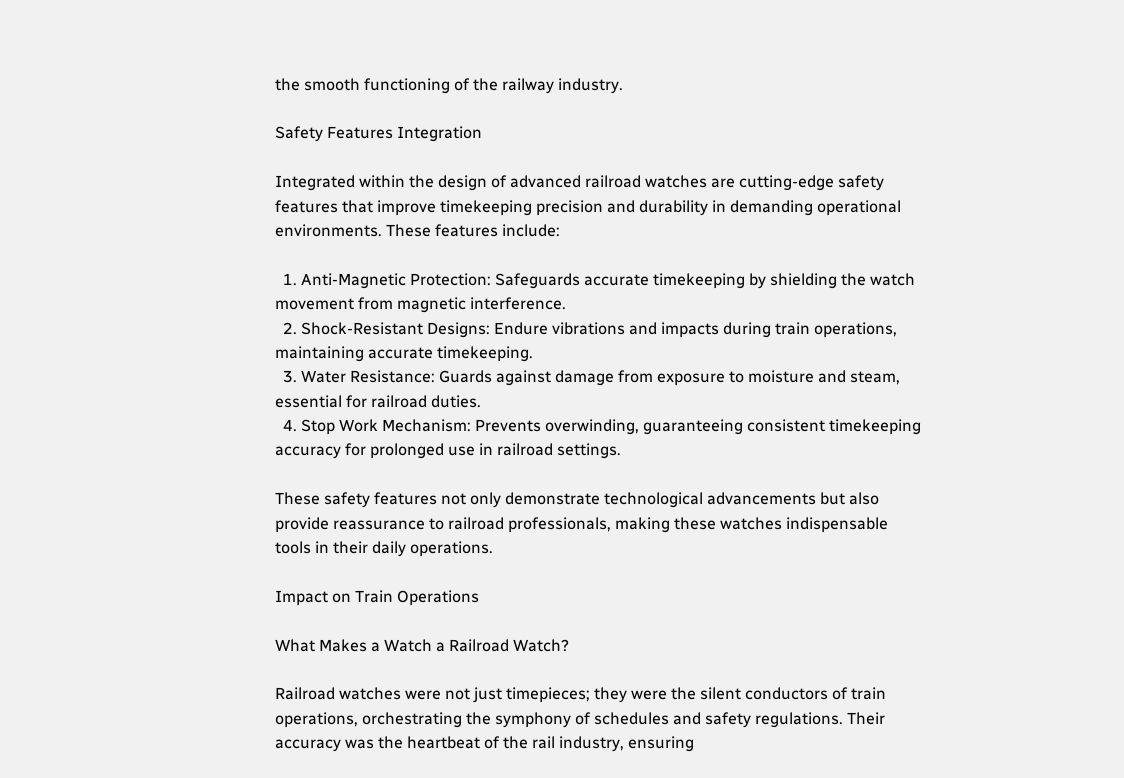the smooth functioning of the railway industry.

Safety Features Integration

Integrated within the design of advanced railroad watches are cutting-edge safety features that improve timekeeping precision and durability in demanding operational environments. These features include:

  1. Anti-Magnetic Protection: Safeguards accurate timekeeping by shielding the watch movement from magnetic interference.
  2. Shock-Resistant Designs: Endure vibrations and impacts during train operations, maintaining accurate timekeeping.
  3. Water Resistance: Guards against damage from exposure to moisture and steam, essential for railroad duties.
  4. Stop Work Mechanism: Prevents overwinding, guaranteeing consistent timekeeping accuracy for prolonged use in railroad settings.

These safety features not only demonstrate technological advancements but also provide reassurance to railroad professionals, making these watches indispensable tools in their daily operations.

Impact on Train Operations

What Makes a Watch a Railroad Watch?

Railroad watches were not just timepieces; they were the silent conductors of train operations, orchestrating the symphony of schedules and safety regulations. Their accuracy was the heartbeat of the rail industry, ensuring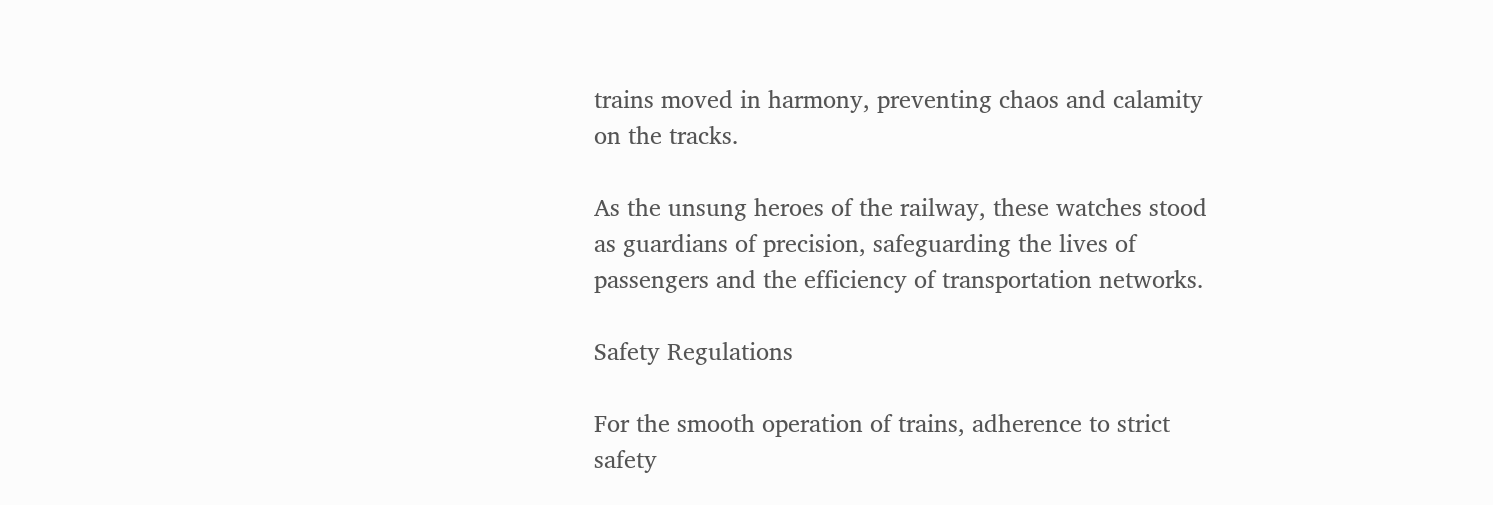trains moved in harmony, preventing chaos and calamity on the tracks.

As the unsung heroes of the railway, these watches stood as guardians of precision, safeguarding the lives of passengers and the efficiency of transportation networks.

Safety Regulations

For the smooth operation of trains, adherence to strict safety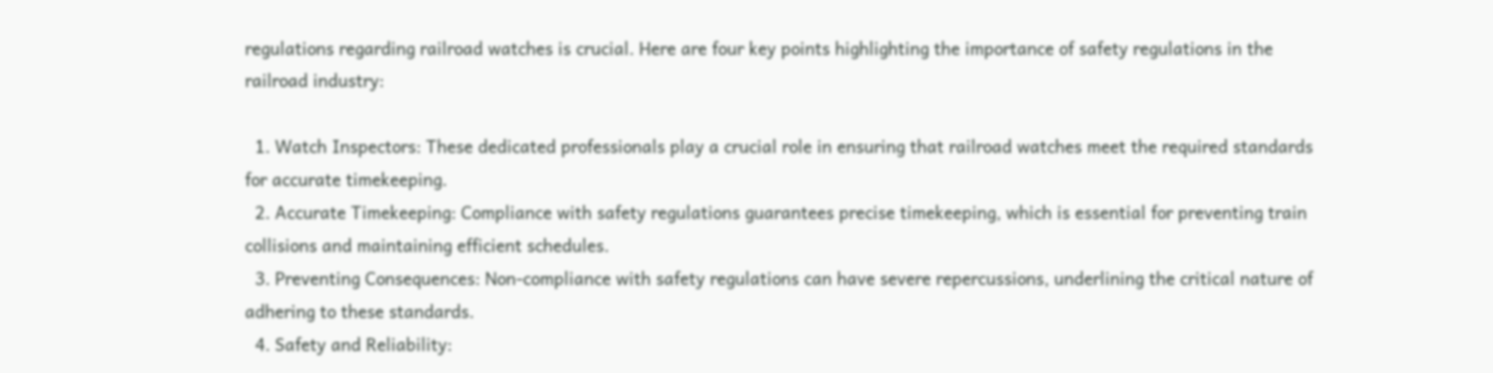regulations regarding railroad watches is crucial. Here are four key points highlighting the importance of safety regulations in the railroad industry:

  1. Watch Inspectors: These dedicated professionals play a crucial role in ensuring that railroad watches meet the required standards for accurate timekeeping.
  2. Accurate Timekeeping: Compliance with safety regulations guarantees precise timekeeping, which is essential for preventing train collisions and maintaining efficient schedules.
  3. Preventing Consequences: Non-compliance with safety regulations can have severe repercussions, underlining the critical nature of adhering to these standards.
  4. Safety and Reliability: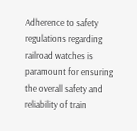Adherence to safety regulations regarding railroad watches is paramount for ensuring the overall safety and reliability of train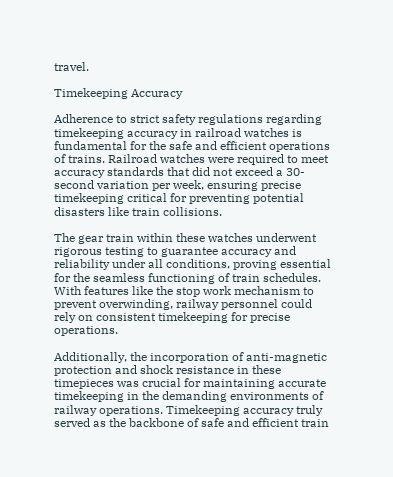travel.

Timekeeping Accuracy

Adherence to strict safety regulations regarding timekeeping accuracy in railroad watches is fundamental for the safe and efficient operations of trains. Railroad watches were required to meet accuracy standards that did not exceed a 30-second variation per week, ensuring precise timekeeping critical for preventing potential disasters like train collisions.

The gear train within these watches underwent rigorous testing to guarantee accuracy and reliability under all conditions, proving essential for the seamless functioning of train schedules. With features like the stop work mechanism to prevent overwinding, railway personnel could rely on consistent timekeeping for precise operations.

Additionally, the incorporation of anti-magnetic protection and shock resistance in these timepieces was crucial for maintaining accurate timekeeping in the demanding environments of railway operations. Timekeeping accuracy truly served as the backbone of safe and efficient train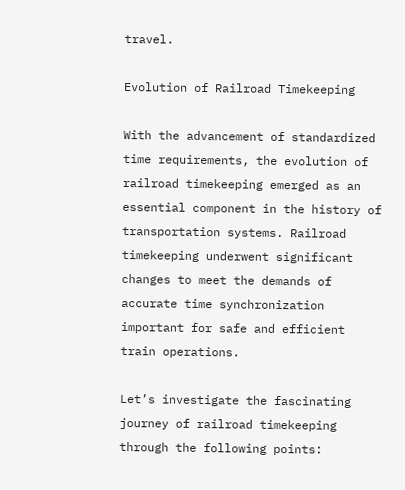travel.

Evolution of Railroad Timekeeping

With the advancement of standardized time requirements, the evolution of railroad timekeeping emerged as an essential component in the history of transportation systems. Railroad timekeeping underwent significant changes to meet the demands of accurate time synchronization important for safe and efficient train operations.

Let’s investigate the fascinating journey of railroad timekeeping through the following points: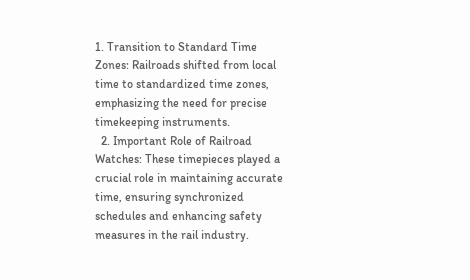1. Transition to Standard Time Zones: Railroads shifted from local time to standardized time zones, emphasizing the need for precise timekeeping instruments.
  2. Important Role of Railroad Watches: These timepieces played a crucial role in maintaining accurate time, ensuring synchronized schedules and enhancing safety measures in the rail industry.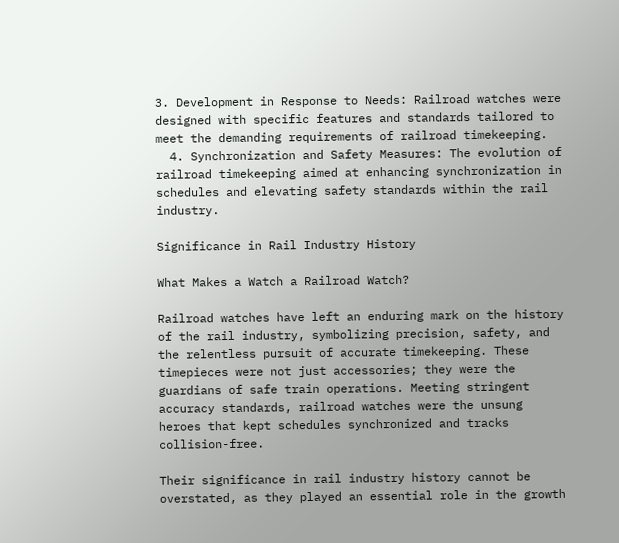3. Development in Response to Needs: Railroad watches were designed with specific features and standards tailored to meet the demanding requirements of railroad timekeeping.
  4. Synchronization and Safety Measures: The evolution of railroad timekeeping aimed at enhancing synchronization in schedules and elevating safety standards within the rail industry.

Significance in Rail Industry History

What Makes a Watch a Railroad Watch?

Railroad watches have left an enduring mark on the history of the rail industry, symbolizing precision, safety, and the relentless pursuit of accurate timekeeping. These timepieces were not just accessories; they were the guardians of safe train operations. Meeting stringent accuracy standards, railroad watches were the unsung heroes that kept schedules synchronized and tracks collision-free.

Their significance in rail industry history cannot be overstated, as they played an essential role in the growth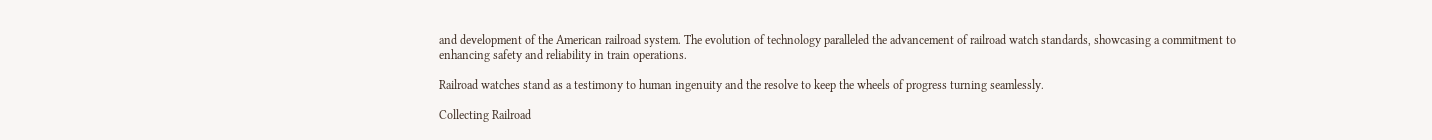and development of the American railroad system. The evolution of technology paralleled the advancement of railroad watch standards, showcasing a commitment to enhancing safety and reliability in train operations.

Railroad watches stand as a testimony to human ingenuity and the resolve to keep the wheels of progress turning seamlessly.

Collecting Railroad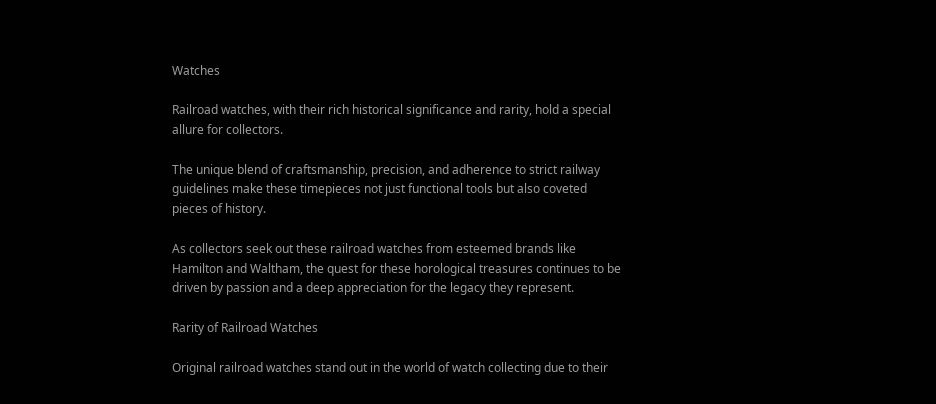Watches

Railroad watches, with their rich historical significance and rarity, hold a special allure for collectors.

The unique blend of craftsmanship, precision, and adherence to strict railway guidelines make these timepieces not just functional tools but also coveted pieces of history.

As collectors seek out these railroad watches from esteemed brands like Hamilton and Waltham, the quest for these horological treasures continues to be driven by passion and a deep appreciation for the legacy they represent.

Rarity of Railroad Watches

Original railroad watches stand out in the world of watch collecting due to their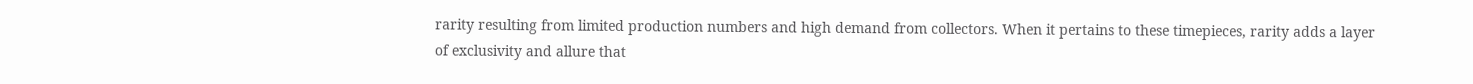rarity resulting from limited production numbers and high demand from collectors. When it pertains to these timepieces, rarity adds a layer of exclusivity and allure that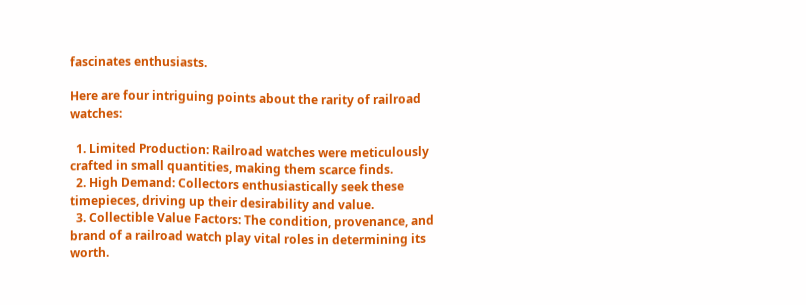fascinates enthusiasts.

Here are four intriguing points about the rarity of railroad watches:

  1. Limited Production: Railroad watches were meticulously crafted in small quantities, making them scarce finds.
  2. High Demand: Collectors enthusiastically seek these timepieces, driving up their desirability and value.
  3. Collectible Value Factors: The condition, provenance, and brand of a railroad watch play vital roles in determining its worth.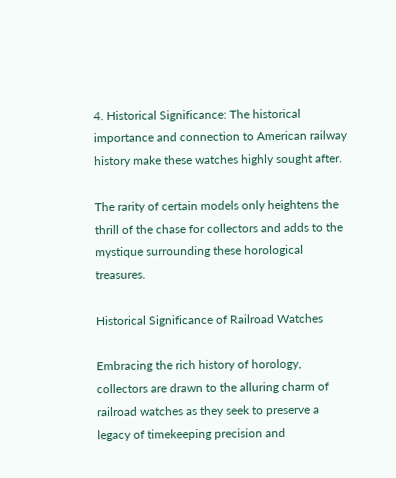4. Historical Significance: The historical importance and connection to American railway history make these watches highly sought after.

The rarity of certain models only heightens the thrill of the chase for collectors and adds to the mystique surrounding these horological treasures.

Historical Significance of Railroad Watches

Embracing the rich history of horology, collectors are drawn to the alluring charm of railroad watches as they seek to preserve a legacy of timekeeping precision and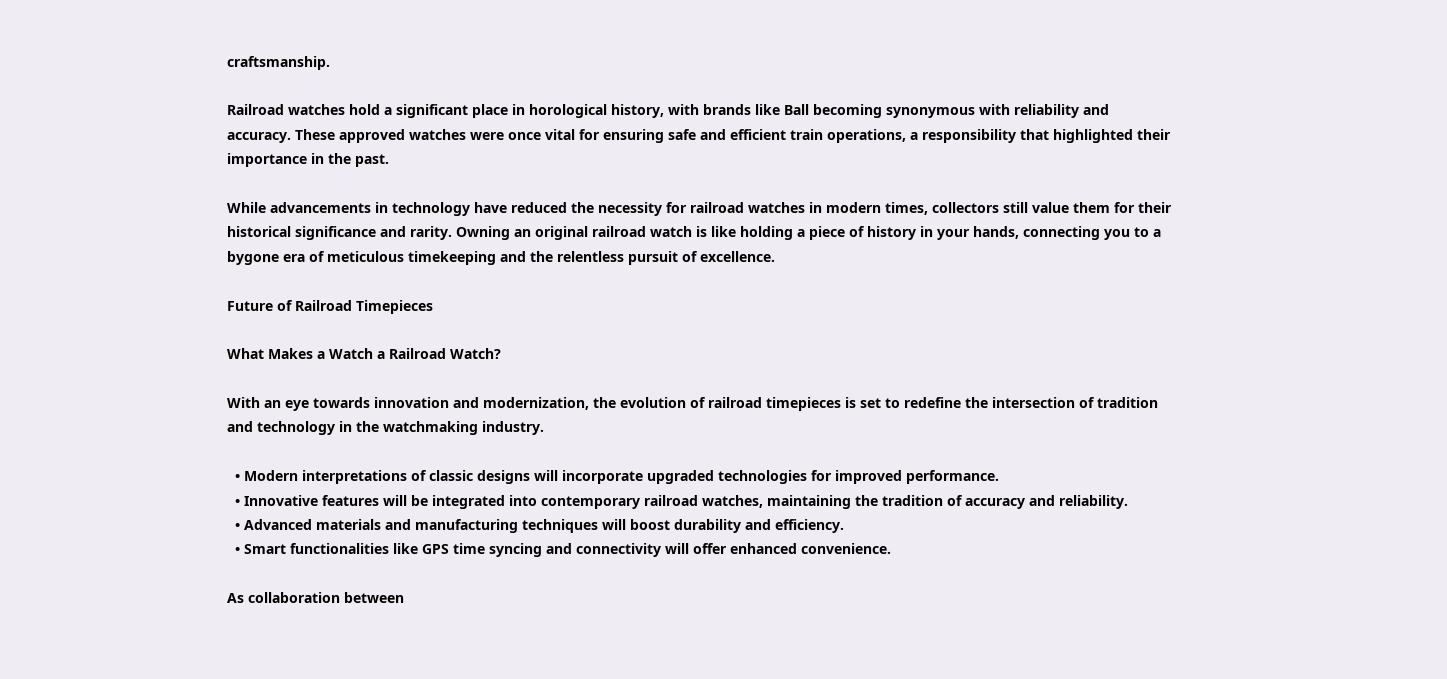craftsmanship.

Railroad watches hold a significant place in horological history, with brands like Ball becoming synonymous with reliability and accuracy. These approved watches were once vital for ensuring safe and efficient train operations, a responsibility that highlighted their importance in the past.

While advancements in technology have reduced the necessity for railroad watches in modern times, collectors still value them for their historical significance and rarity. Owning an original railroad watch is like holding a piece of history in your hands, connecting you to a bygone era of meticulous timekeeping and the relentless pursuit of excellence.

Future of Railroad Timepieces

What Makes a Watch a Railroad Watch?

With an eye towards innovation and modernization, the evolution of railroad timepieces is set to redefine the intersection of tradition and technology in the watchmaking industry.

  • Modern interpretations of classic designs will incorporate upgraded technologies for improved performance.
  • Innovative features will be integrated into contemporary railroad watches, maintaining the tradition of accuracy and reliability.
  • Advanced materials and manufacturing techniques will boost durability and efficiency.
  • Smart functionalities like GPS time syncing and connectivity will offer enhanced convenience.

As collaboration between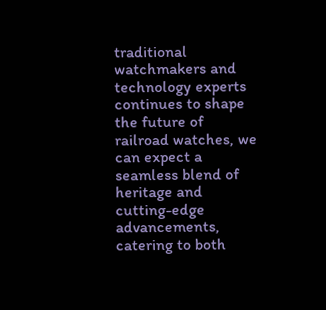traditional watchmakers and technology experts continues to shape the future of railroad watches, we can expect a seamless blend of heritage and cutting-edge advancements, catering to both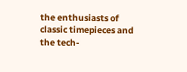the enthusiasts of classic timepieces and the tech-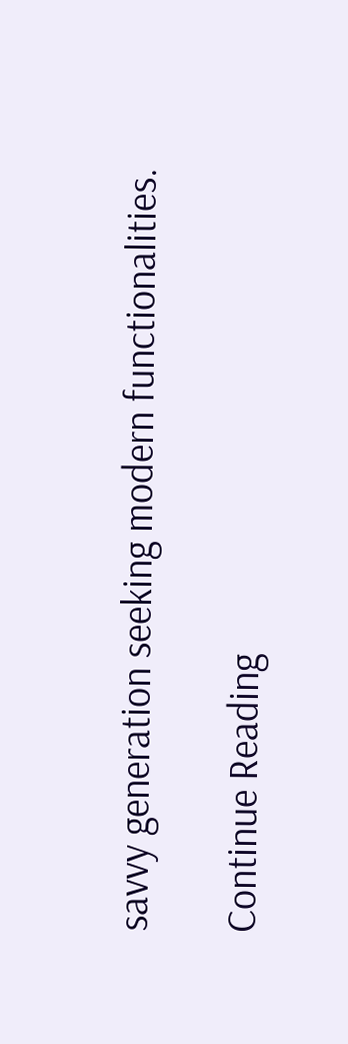savvy generation seeking modern functionalities.

Continue Reading